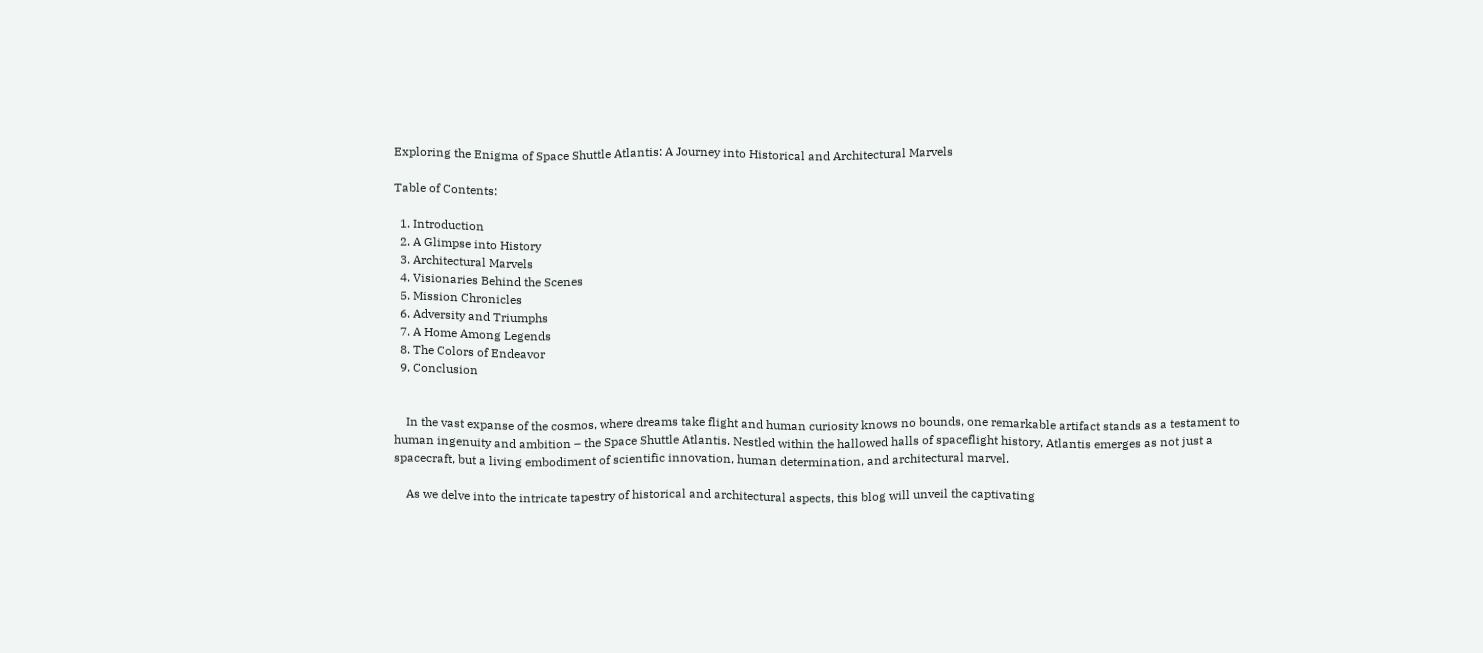Exploring the Enigma of Space Shuttle Atlantis: A Journey into Historical and Architectural Marvels

Table of Contents:

  1. Introduction
  2. A Glimpse into History
  3. Architectural Marvels
  4. Visionaries Behind the Scenes
  5. Mission Chronicles
  6. Adversity and Triumphs
  7. A Home Among Legends
  8. The Colors of Endeavor
  9. Conclusion


    In the vast expanse of the cosmos, where dreams take flight and human curiosity knows no bounds, one remarkable artifact stands as a testament to human ingenuity and ambition – the Space Shuttle Atlantis. Nestled within the hallowed halls of spaceflight history, Atlantis emerges as not just a spacecraft, but a living embodiment of scientific innovation, human determination, and architectural marvel.

    As we delve into the intricate tapestry of historical and architectural aspects, this blog will unveil the captivating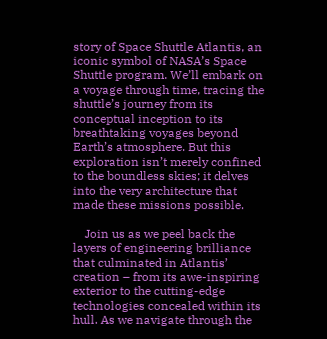story of Space Shuttle Atlantis, an iconic symbol of NASA’s Space Shuttle program. We’ll embark on a voyage through time, tracing the shuttle’s journey from its conceptual inception to its breathtaking voyages beyond Earth’s atmosphere. But this exploration isn’t merely confined to the boundless skies; it delves into the very architecture that made these missions possible.

    Join us as we peel back the layers of engineering brilliance that culminated in Atlantis’ creation – from its awe-inspiring exterior to the cutting-edge technologies concealed within its hull. As we navigate through the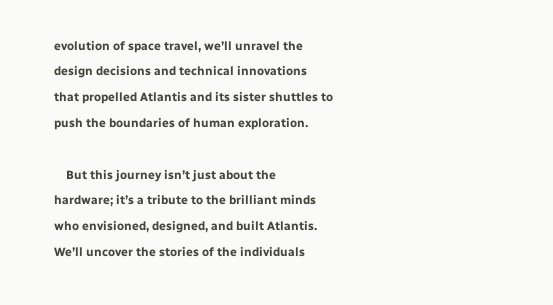evolution of space travel, we’ll unravel the design decisions and technical innovations that propelled Atlantis and its sister shuttles to push the boundaries of human exploration.

    But this journey isn’t just about the hardware; it’s a tribute to the brilliant minds who envisioned, designed, and built Atlantis. We’ll uncover the stories of the individuals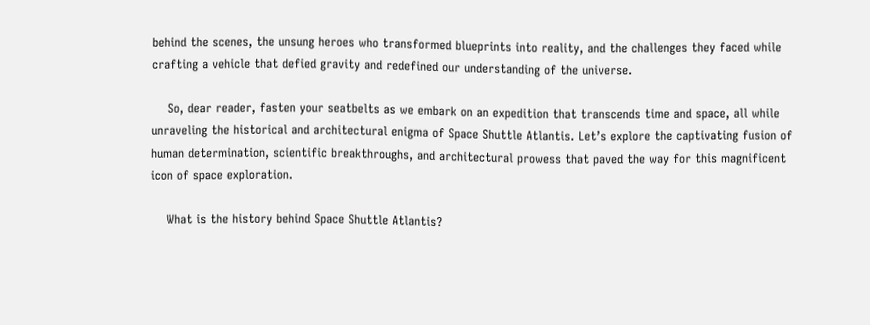behind the scenes, the unsung heroes who transformed blueprints into reality, and the challenges they faced while crafting a vehicle that defied gravity and redefined our understanding of the universe.

    So, dear reader, fasten your seatbelts as we embark on an expedition that transcends time and space, all while unraveling the historical and architectural enigma of Space Shuttle Atlantis. Let’s explore the captivating fusion of human determination, scientific breakthroughs, and architectural prowess that paved the way for this magnificent icon of space exploration.

    What is the history behind Space Shuttle Atlantis?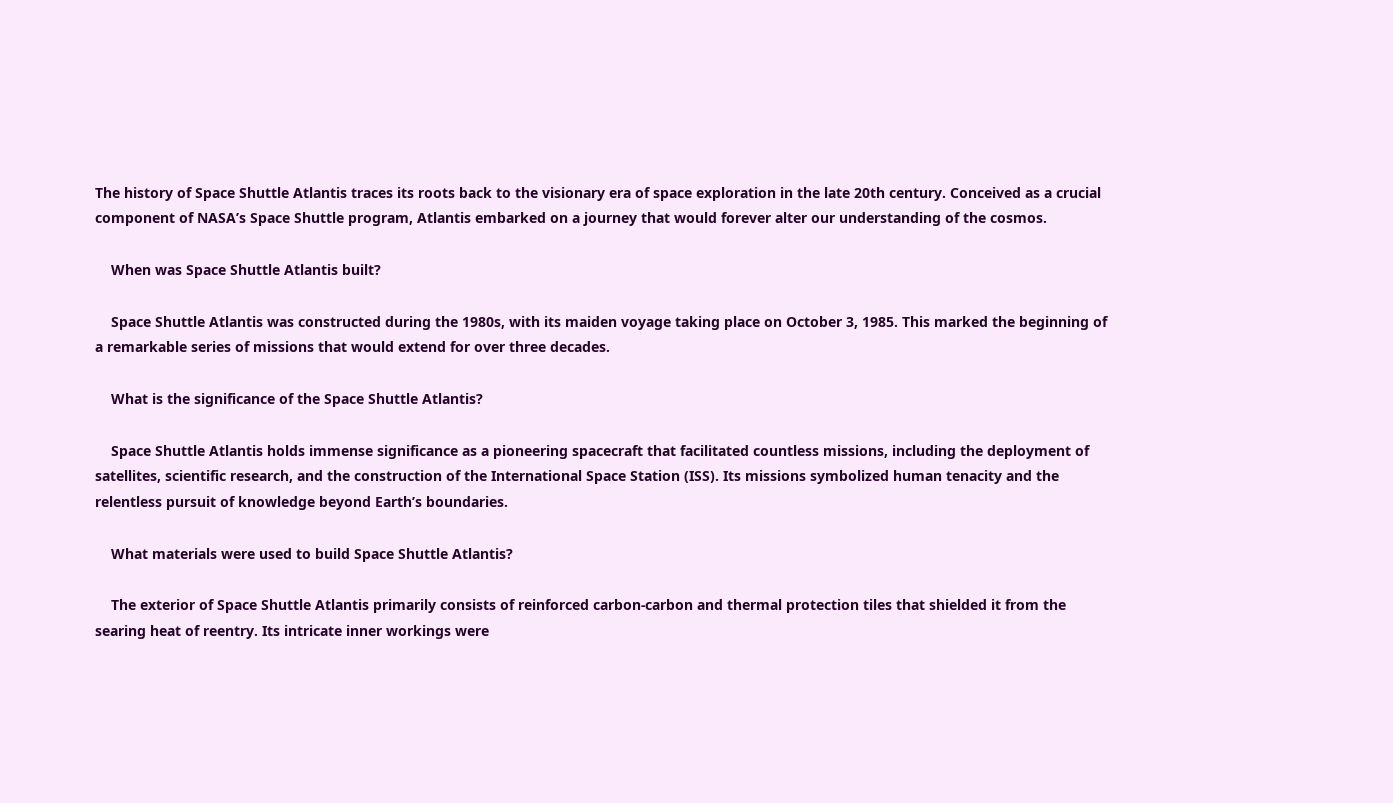The history of Space Shuttle Atlantis traces its roots back to the visionary era of space exploration in the late 20th century. Conceived as a crucial component of NASA’s Space Shuttle program, Atlantis embarked on a journey that would forever alter our understanding of the cosmos.

    When was Space Shuttle Atlantis built?

    Space Shuttle Atlantis was constructed during the 1980s, with its maiden voyage taking place on October 3, 1985. This marked the beginning of a remarkable series of missions that would extend for over three decades.

    What is the significance of the Space Shuttle Atlantis?

    Space Shuttle Atlantis holds immense significance as a pioneering spacecraft that facilitated countless missions, including the deployment of satellites, scientific research, and the construction of the International Space Station (ISS). Its missions symbolized human tenacity and the relentless pursuit of knowledge beyond Earth’s boundaries.

    What materials were used to build Space Shuttle Atlantis?

    The exterior of Space Shuttle Atlantis primarily consists of reinforced carbon-carbon and thermal protection tiles that shielded it from the searing heat of reentry. Its intricate inner workings were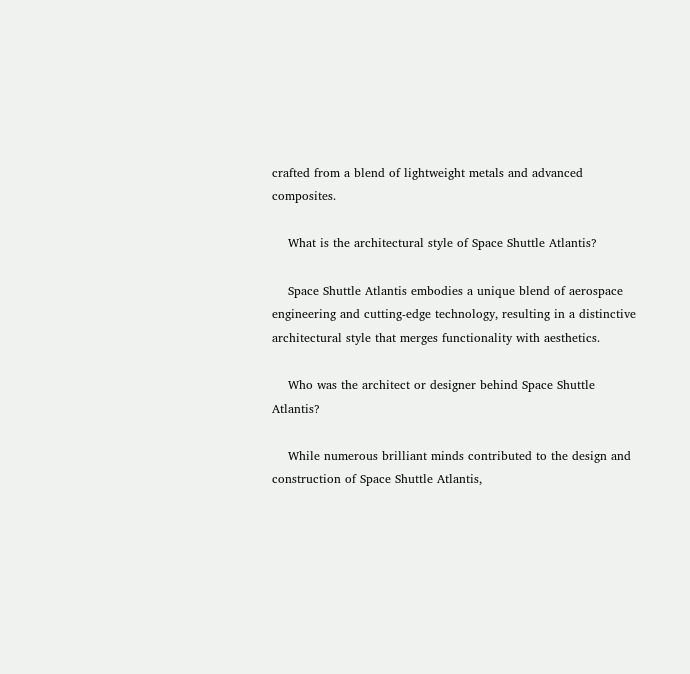crafted from a blend of lightweight metals and advanced composites.

    What is the architectural style of Space Shuttle Atlantis?

    Space Shuttle Atlantis embodies a unique blend of aerospace engineering and cutting-edge technology, resulting in a distinctive architectural style that merges functionality with aesthetics.

    Who was the architect or designer behind Space Shuttle Atlantis?

    While numerous brilliant minds contributed to the design and construction of Space Shuttle Atlantis,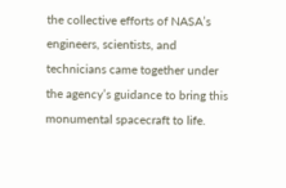the collective efforts of NASA’s engineers, scientists, and technicians came together under the agency’s guidance to bring this monumental spacecraft to life.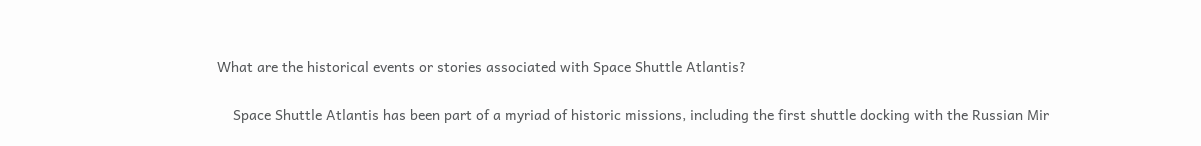What are the historical events or stories associated with Space Shuttle Atlantis?

    Space Shuttle Atlantis has been part of a myriad of historic missions, including the first shuttle docking with the Russian Mir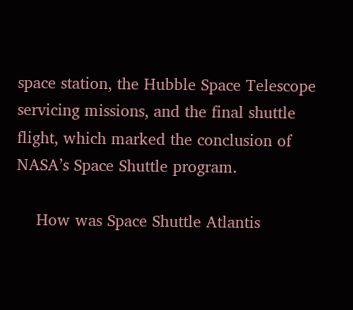space station, the Hubble Space Telescope servicing missions, and the final shuttle flight, which marked the conclusion of NASA’s Space Shuttle program.

    How was Space Shuttle Atlantis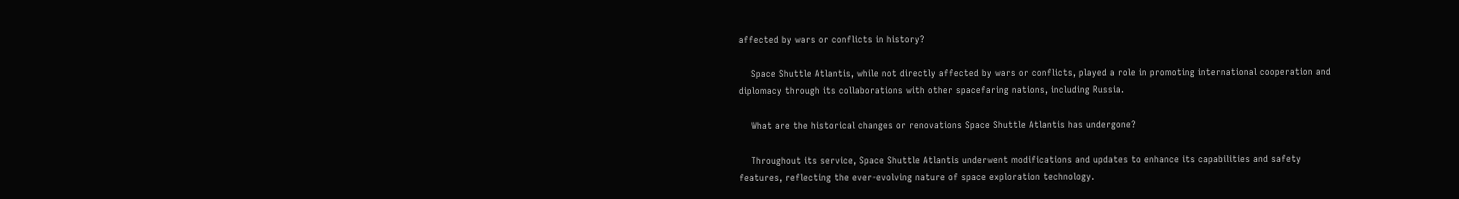affected by wars or conflicts in history?

    Space Shuttle Atlantis, while not directly affected by wars or conflicts, played a role in promoting international cooperation and diplomacy through its collaborations with other spacefaring nations, including Russia.

    What are the historical changes or renovations Space Shuttle Atlantis has undergone?

    Throughout its service, Space Shuttle Atlantis underwent modifications and updates to enhance its capabilities and safety features, reflecting the ever-evolving nature of space exploration technology.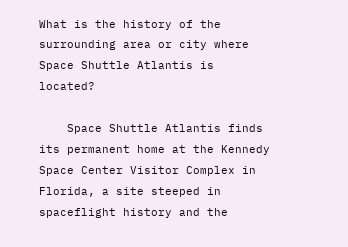What is the history of the surrounding area or city where Space Shuttle Atlantis is located?

    Space Shuttle Atlantis finds its permanent home at the Kennedy Space Center Visitor Complex in Florida, a site steeped in spaceflight history and the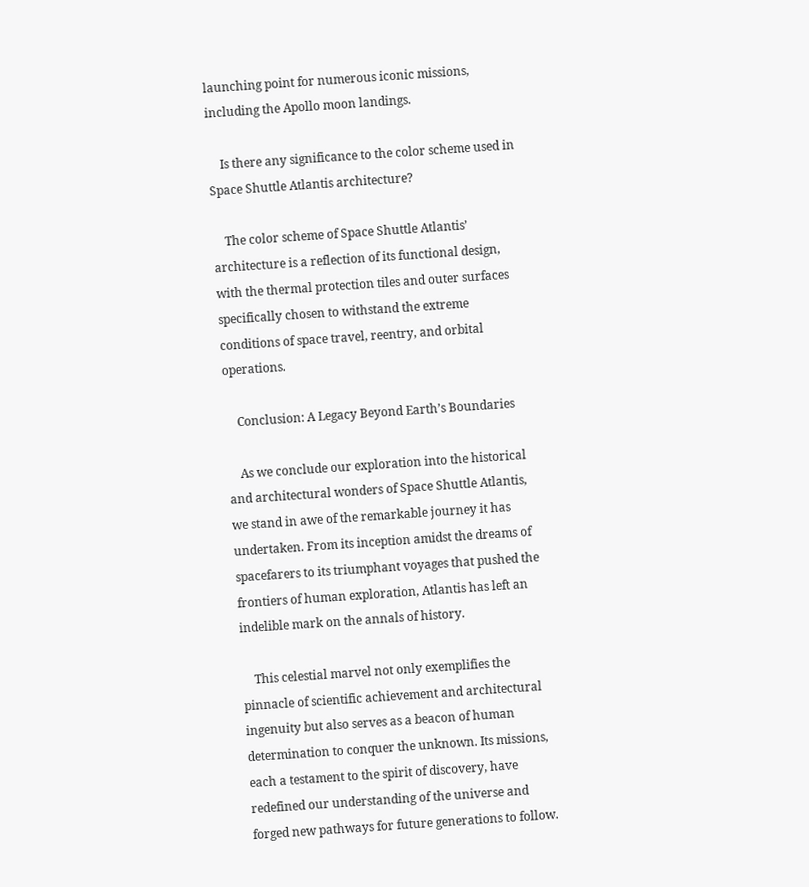launching point for numerous iconic missions, including the Apollo moon landings.

    Is there any significance to the color scheme used in Space Shuttle Atlantis architecture?

    The color scheme of Space Shuttle Atlantis’ architecture is a reflection of its functional design, with the thermal protection tiles and outer surfaces specifically chosen to withstand the extreme conditions of space travel, reentry, and orbital operations.

    Conclusion: A Legacy Beyond Earth’s Boundaries

    As we conclude our exploration into the historical and architectural wonders of Space Shuttle Atlantis, we stand in awe of the remarkable journey it has undertaken. From its inception amidst the dreams of spacefarers to its triumphant voyages that pushed the frontiers of human exploration, Atlantis has left an indelible mark on the annals of history.

    This celestial marvel not only exemplifies the pinnacle of scientific achievement and architectural ingenuity but also serves as a beacon of human determination to conquer the unknown. Its missions, each a testament to the spirit of discovery, have redefined our understanding of the universe and forged new pathways for future generations to follow.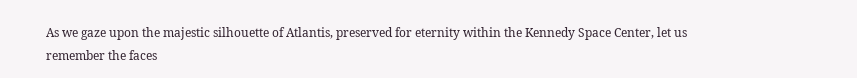As we gaze upon the majestic silhouette of Atlantis, preserved for eternity within the Kennedy Space Center, let us remember the faces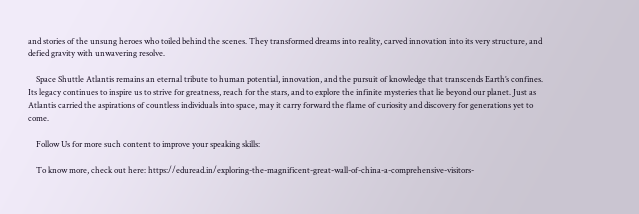and stories of the unsung heroes who toiled behind the scenes. They transformed dreams into reality, carved innovation into its very structure, and defied gravity with unwavering resolve.

    Space Shuttle Atlantis remains an eternal tribute to human potential, innovation, and the pursuit of knowledge that transcends Earth’s confines. Its legacy continues to inspire us to strive for greatness, reach for the stars, and to explore the infinite mysteries that lie beyond our planet. Just as Atlantis carried the aspirations of countless individuals into space, may it carry forward the flame of curiosity and discovery for generations yet to come.

    Follow Us for more such content to improve your speaking skills:

    To know more, check out here: https://eduread.in/exploring-the-magnificent-great-wall-of-china-a-comprehensive-visitors-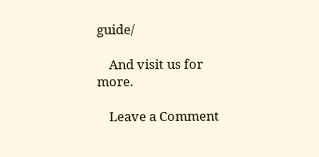guide/

    And visit us for more.

    Leave a Comment